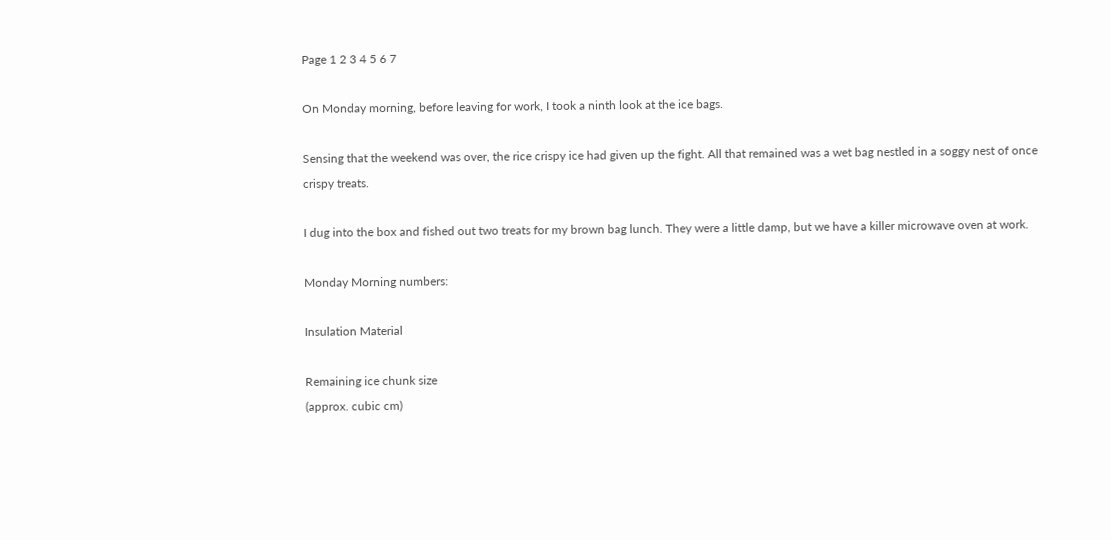Page 1 2 3 4 5 6 7

On Monday morning, before leaving for work, I took a ninth look at the ice bags.

Sensing that the weekend was over, the rice crispy ice had given up the fight. All that remained was a wet bag nestled in a soggy nest of once crispy treats.

I dug into the box and fished out two treats for my brown bag lunch. They were a little damp, but we have a killer microwave oven at work.

Monday Morning numbers:

Insulation Material

Remaining ice chunk size
(approx. cubic cm)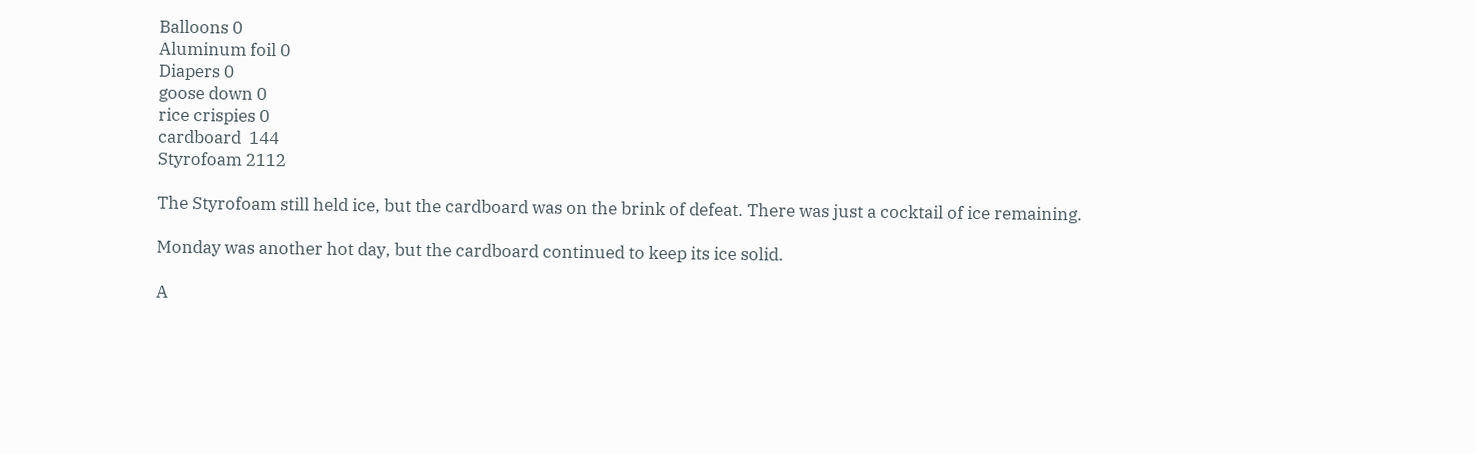Balloons 0
Aluminum foil 0
Diapers 0
goose down 0
rice crispies 0
cardboard  144
Styrofoam 2112

The Styrofoam still held ice, but the cardboard was on the brink of defeat. There was just a cocktail of ice remaining.

Monday was another hot day, but the cardboard continued to keep its ice solid.

A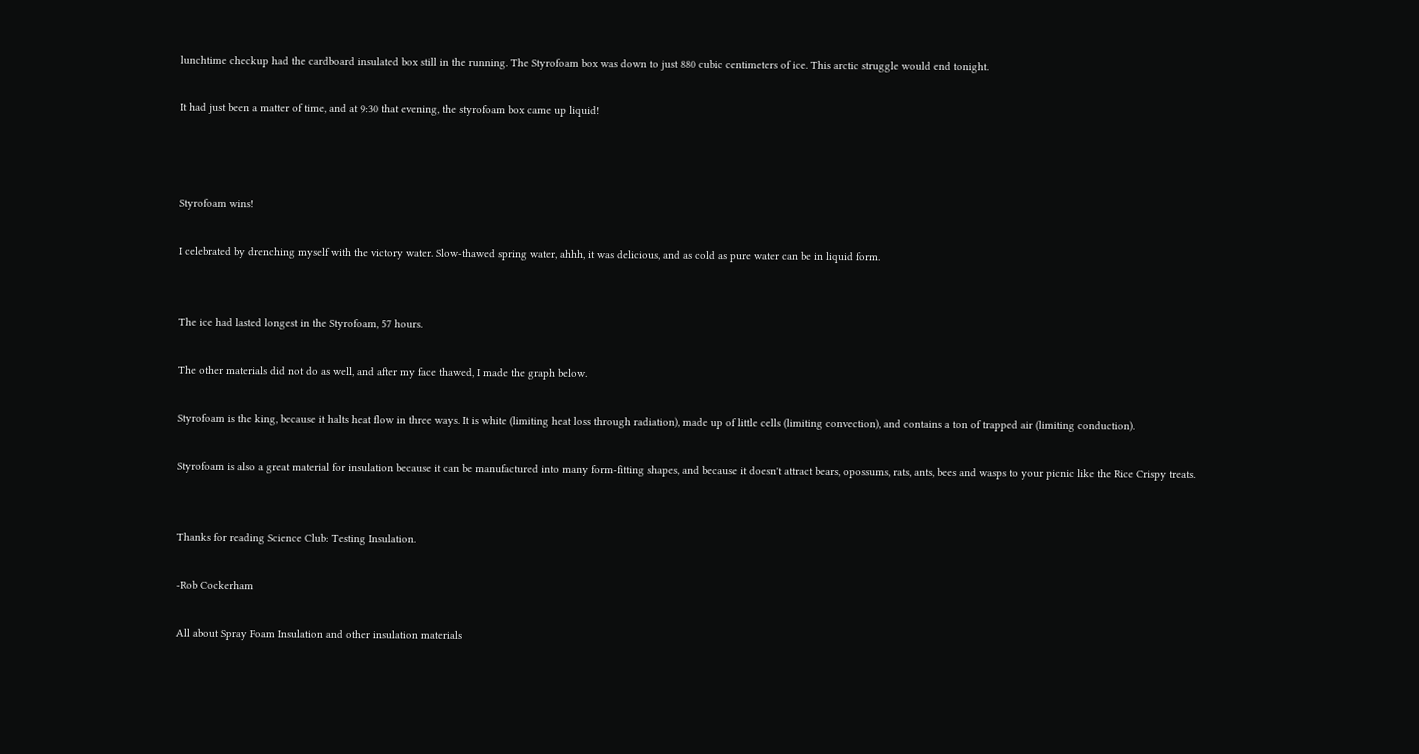lunchtime checkup had the cardboard insulated box still in the running. The Styrofoam box was down to just 880 cubic centimeters of ice. This arctic struggle would end tonight.

It had just been a matter of time, and at 9:30 that evening, the styrofoam box came up liquid!



Styrofoam wins!

I celebrated by drenching myself with the victory water. Slow-thawed spring water, ahhh, it was delicious, and as cold as pure water can be in liquid form.


The ice had lasted longest in the Styrofoam, 57 hours.

The other materials did not do as well, and after my face thawed, I made the graph below.

Styrofoam is the king, because it halts heat flow in three ways. It is white (limiting heat loss through radiation), made up of little cells (limiting convection), and contains a ton of trapped air (limiting conduction).

Styrofoam is also a great material for insulation because it can be manufactured into many form-fitting shapes, and because it doesn't attract bears, opossums, rats, ants, bees and wasps to your picnic like the Rice Crispy treats.


Thanks for reading Science Club: Testing Insulation.

-Rob Cockerham

All about Spray Foam Insulation and other insulation materials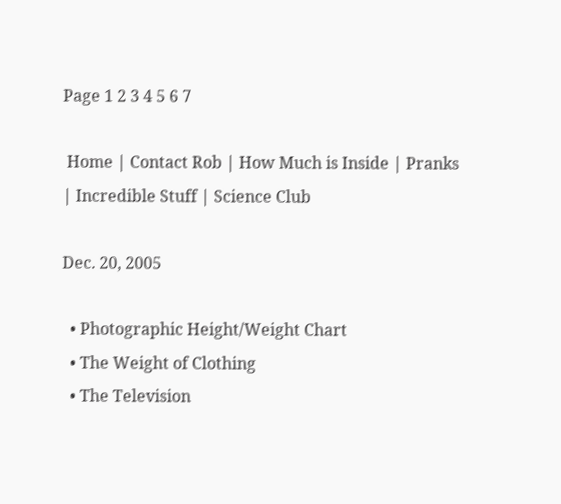Page 1 2 3 4 5 6 7

 Home | Contact Rob | How Much is Inside | Pranks | Incredible Stuff | Science Club

Dec. 20, 2005

  • Photographic Height/Weight Chart
  • The Weight of Clothing
  • The Television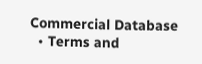Commercial Database
  • Terms and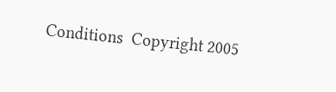Conditions  Copyright 2005